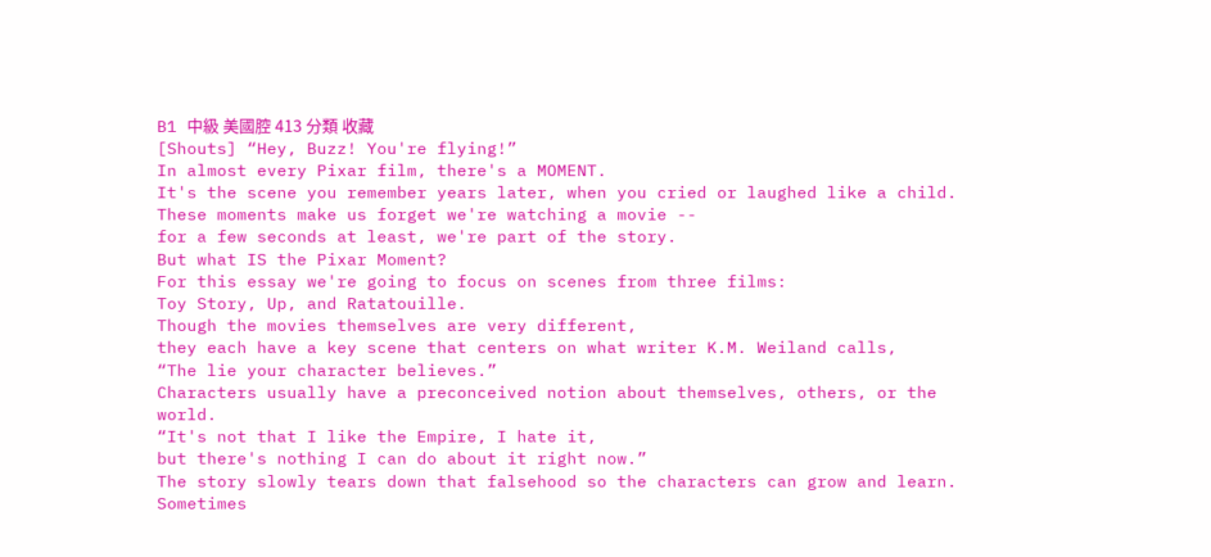B1 中級 美國腔 413 分類 收藏
[Shouts] “Hey, Buzz! You're flying!”
In almost every Pixar film, there's a MOMENT.
It's the scene you remember years later, when you cried or laughed like a child.
These moments make us forget we're watching a movie --
for a few seconds at least, we're part of the story.
But what IS the Pixar Moment?
For this essay we're going to focus on scenes from three films:
Toy Story, Up, and Ratatouille.
Though the movies themselves are very different,
they each have a key scene that centers on what writer K.M. Weiland calls,
“The lie your character believes.”
Characters usually have a preconceived notion about themselves, others, or the world.
“It's not that I like the Empire, I hate it,
but there's nothing I can do about it right now.”
The story slowly tears down that falsehood so the characters can grow and learn.
Sometimes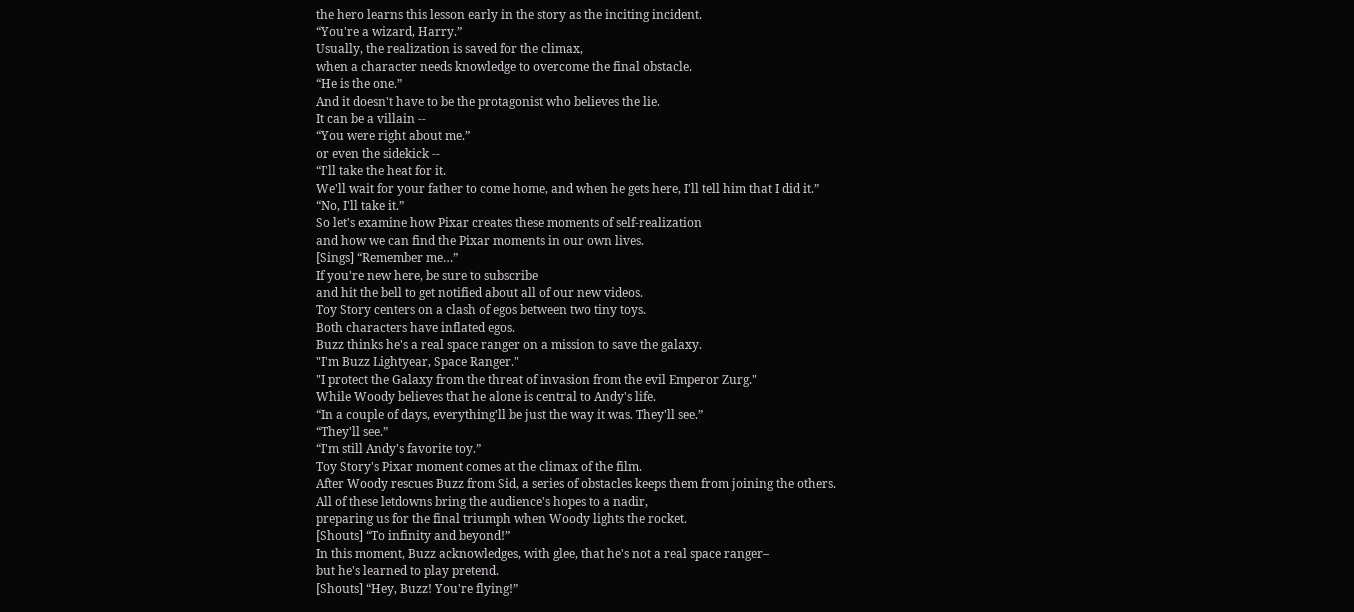the hero learns this lesson early in the story as the inciting incident.
“You're a wizard, Harry.”
Usually, the realization is saved for the climax,
when a character needs knowledge to overcome the final obstacle.
“He is the one.”
And it doesn't have to be the protagonist who believes the lie.
It can be a villain --
“You were right about me.”
or even the sidekick --
“I'll take the heat for it.
We'll wait for your father to come home, and when he gets here, I'll tell him that I did it.”
“No, I'll take it.”
So let's examine how Pixar creates these moments of self-realization
and how we can find the Pixar moments in our own lives.
[Sings] “Remember me…”
If you're new here, be sure to subscribe
and hit the bell to get notified about all of our new videos.
Toy Story centers on a clash of egos between two tiny toys.
Both characters have inflated egos.
Buzz thinks he's a real space ranger on a mission to save the galaxy.
"I'm Buzz Lightyear, Space Ranger."
"I protect the Galaxy from the threat of invasion from the evil Emperor Zurg."
While Woody believes that he alone is central to Andy's life.
“In a couple of days, everything'll be just the way it was. They'll see.”
“They'll see.”
“I'm still Andy's favorite toy.”
Toy Story's Pixar moment comes at the climax of the film.
After Woody rescues Buzz from Sid, a series of obstacles keeps them from joining the others.
All of these letdowns bring the audience's hopes to a nadir,
preparing us for the final triumph when Woody lights the rocket.
[Shouts] “To infinity and beyond!”
In this moment, Buzz acknowledges, with glee, that he's not a real space ranger–
but he's learned to play pretend.
[Shouts] “Hey, Buzz! You're flying!”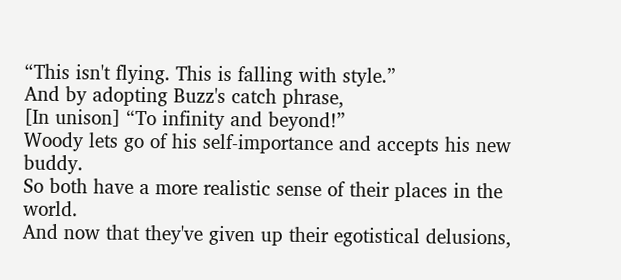“This isn't flying. This is falling with style.”
And by adopting Buzz's catch phrase,
[In unison] “To infinity and beyond!”
Woody lets go of his self-importance and accepts his new buddy.
So both have a more realistic sense of their places in the world.
And now that they've given up their egotistical delusions,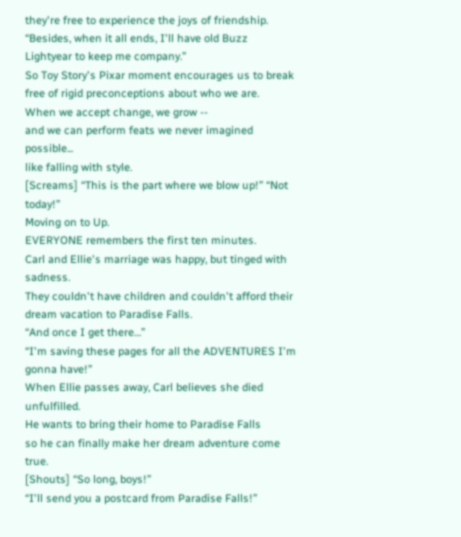they're free to experience the joys of friendship.
“Besides, when it all ends, I'll have old Buzz Lightyear to keep me company.”
So Toy Story's Pixar moment encourages us to break free of rigid preconceptions about who we are.
When we accept change, we grow --
and we can perform feats we never imagined possible...
like falling with style.
[Screams] “This is the part where we blow up!” “Not today!”
Moving on to Up.
EVERYONE remembers the first ten minutes.
Carl and Ellie's marriage was happy, but tinged with sadness.
They couldn't have children and couldn't afford their dream vacation to Paradise Falls.
“And once I get there…”
“I'm saving these pages for all the ADVENTURES I'm gonna have!”
When Ellie passes away, Carl believes she died unfulfilled.
He wants to bring their home to Paradise Falls
so he can finally make her dream adventure come true.
[Shouts] “So long, boys!”
“I'll send you a postcard from Paradise Falls!”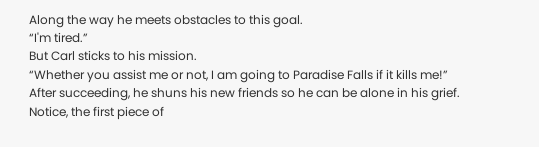Along the way he meets obstacles to this goal.
“I'm tired.”
But Carl sticks to his mission.
“Whether you assist me or not, I am going to Paradise Falls if it kills me!”
After succeeding, he shuns his new friends so he can be alone in his grief.
Notice, the first piece of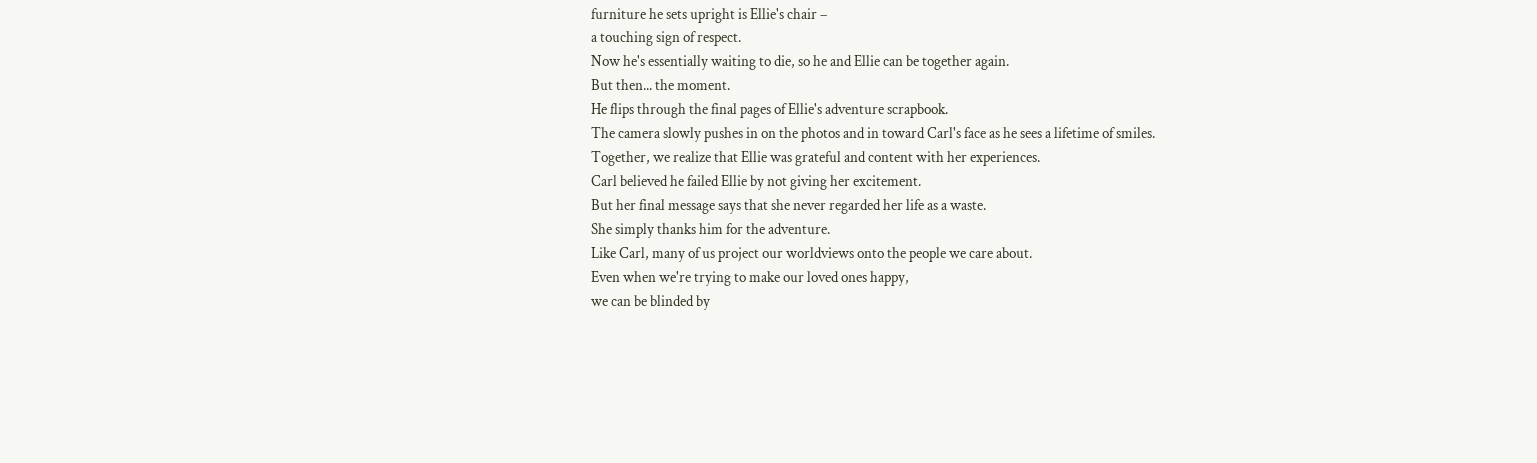furniture he sets upright is Ellie's chair –
a touching sign of respect.
Now he's essentially waiting to die, so he and Ellie can be together again.
But then... the moment.
He flips through the final pages of Ellie's adventure scrapbook.
The camera slowly pushes in on the photos and in toward Carl's face as he sees a lifetime of smiles.
Together, we realize that Ellie was grateful and content with her experiences.
Carl believed he failed Ellie by not giving her excitement.
But her final message says that she never regarded her life as a waste.
She simply thanks him for the adventure.
Like Carl, many of us project our worldviews onto the people we care about.
Even when we're trying to make our loved ones happy,
we can be blinded by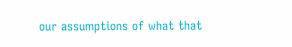our assumptions of what that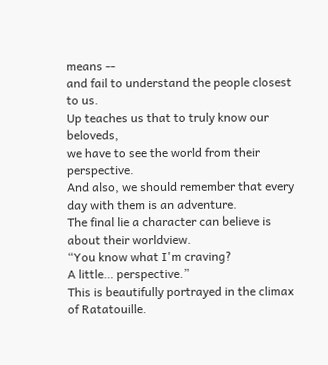means --
and fail to understand the people closest to us.
Up teaches us that to truly know our beloveds,
we have to see the world from their perspective.
And also, we should remember that every day with them is an adventure.
The final lie a character can believe is about their worldview.
“You know what I'm craving?
A little… perspective.”
This is beautifully portrayed in the climax of Ratatouille.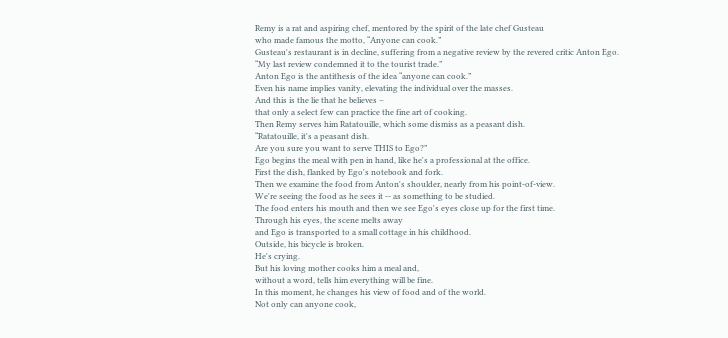Remy is a rat and aspiring chef, mentored by the spirit of the late chef Gusteau
who made famous the motto, “Anyone can cook.”
Gusteau's restaurant is in decline, suffering from a negative review by the revered critic Anton Ego.
“My last review condemned it to the tourist trade.”
Anton Ego is the antithesis of the idea “anyone can cook.”
Even his name implies vanity, elevating the individual over the masses.
And this is the lie that he believes –
that only a select few can practice the fine art of cooking.
Then Remy serves him Ratatouille, which some dismiss as a peasant dish.
“Ratatouille, it's a peasant dish.
Are you sure you want to serve THIS to Ego?”
Ego begins the meal with pen in hand, like he's a professional at the office.
First the dish, flanked by Ego's notebook and fork.
Then we examine the food from Anton's shoulder, nearly from his point-of-view.
We're seeing the food as he sees it -- as something to be studied.
The food enters his mouth and then we see Ego's eyes close up for the first time.
Through his eyes, the scene melts away
and Ego is transported to a small cottage in his childhood.
Outside, his bicycle is broken.
He's crying.
But his loving mother cooks him a meal and,
without a word, tells him everything will be fine.
In this moment, he changes his view of food and of the world.
Not only can anyone cook,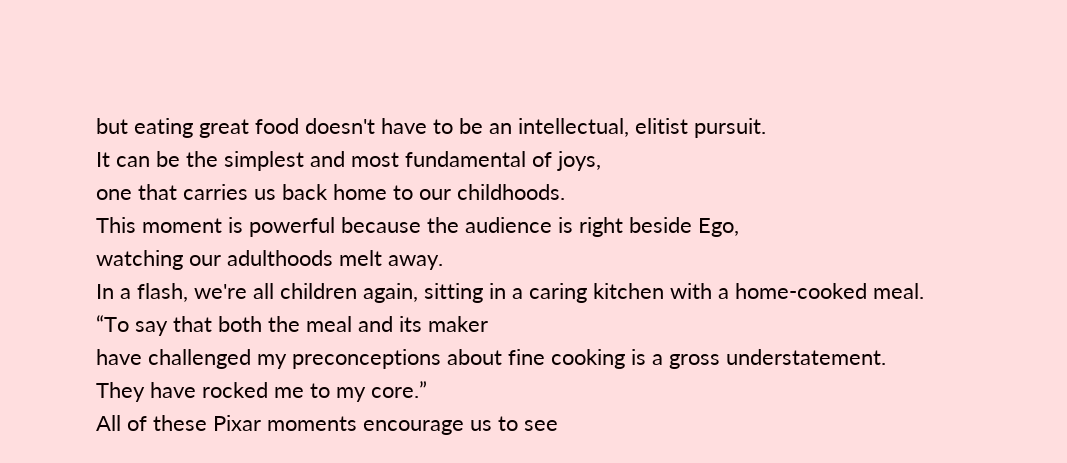but eating great food doesn't have to be an intellectual, elitist pursuit.
It can be the simplest and most fundamental of joys,
one that carries us back home to our childhoods.
This moment is powerful because the audience is right beside Ego,
watching our adulthoods melt away.
In a flash, we're all children again, sitting in a caring kitchen with a home-cooked meal.
“To say that both the meal and its maker
have challenged my preconceptions about fine cooking is a gross understatement.
They have rocked me to my core.”
All of these Pixar moments encourage us to see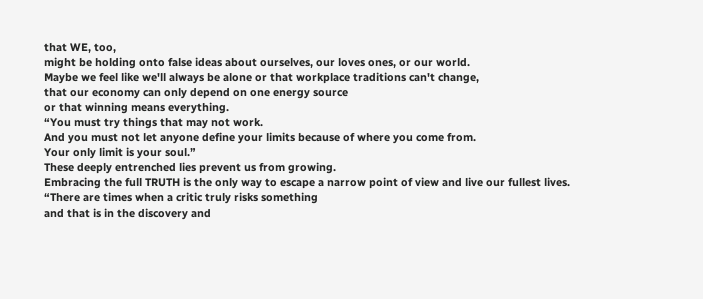that WE, too,
might be holding onto false ideas about ourselves, our loves ones, or our world.
Maybe we feel like we'll always be alone or that workplace traditions can't change,
that our economy can only depend on one energy source
or that winning means everything.
“You must try things that may not work.
And you must not let anyone define your limits because of where you come from.
Your only limit is your soul.”
These deeply entrenched lies prevent us from growing.
Embracing the full TRUTH is the only way to escape a narrow point of view and live our fullest lives.
“There are times when a critic truly risks something
and that is in the discovery and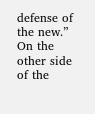defense of the new.”
On the other side of the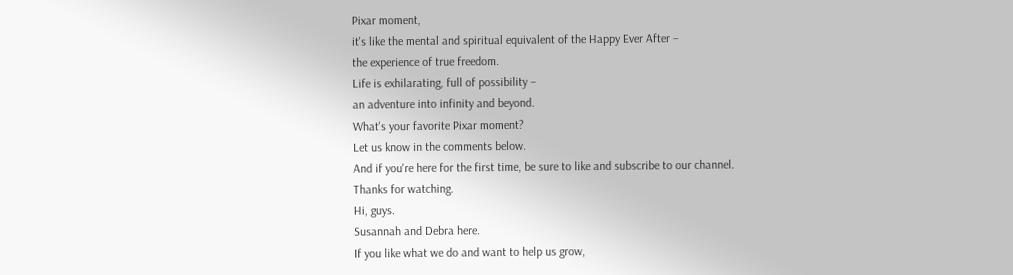Pixar moment,
it's like the mental and spiritual equivalent of the Happy Ever After –
the experience of true freedom.
Life is exhilarating, full of possibility –
an adventure into infinity and beyond.
What's your favorite Pixar moment?
Let us know in the comments below.
And if you're here for the first time, be sure to like and subscribe to our channel.
Thanks for watching.
Hi, guys.
Susannah and Debra here.
If you like what we do and want to help us grow,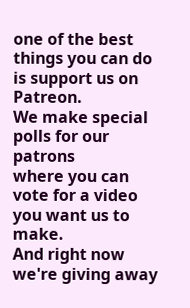one of the best things you can do is support us on Patreon.
We make special polls for our patrons
where you can vote for a video you want us to make.
And right now we're giving away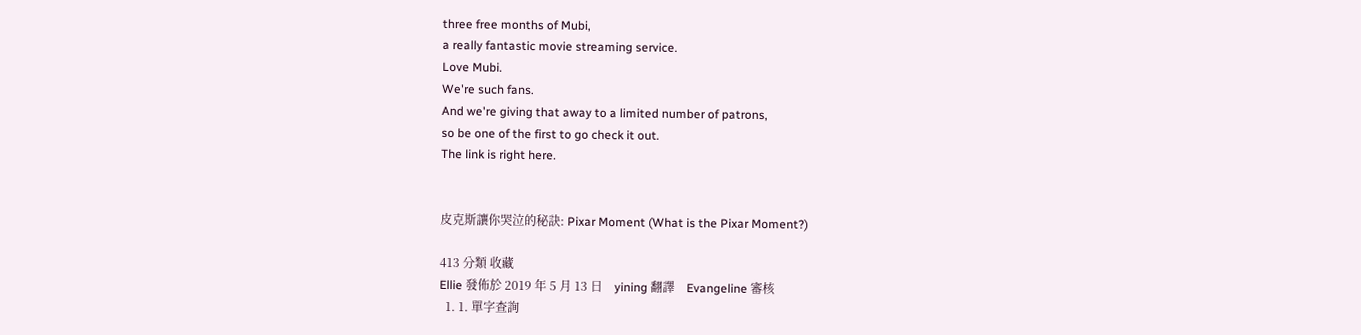three free months of Mubi,
a really fantastic movie streaming service.
Love Mubi.
We're such fans.
And we're giving that away to a limited number of patrons,
so be one of the first to go check it out.
The link is right here.


皮克斯讓你哭泣的秘訣: Pixar Moment (What is the Pixar Moment?)

413 分類 收藏
Ellie 發佈於 2019 年 5 月 13 日    yining 翻譯    Evangeline 審核
  1. 1. 單字查詢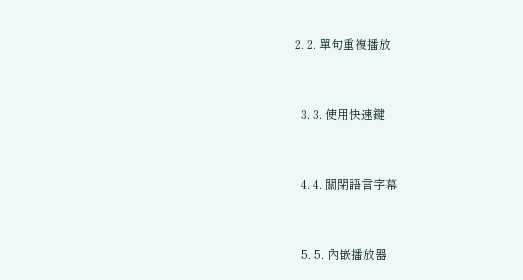2. 2. 單句重複播放


  3. 3. 使用快速鍵


  4. 4. 關閉語言字幕


  5. 5. 內嵌播放器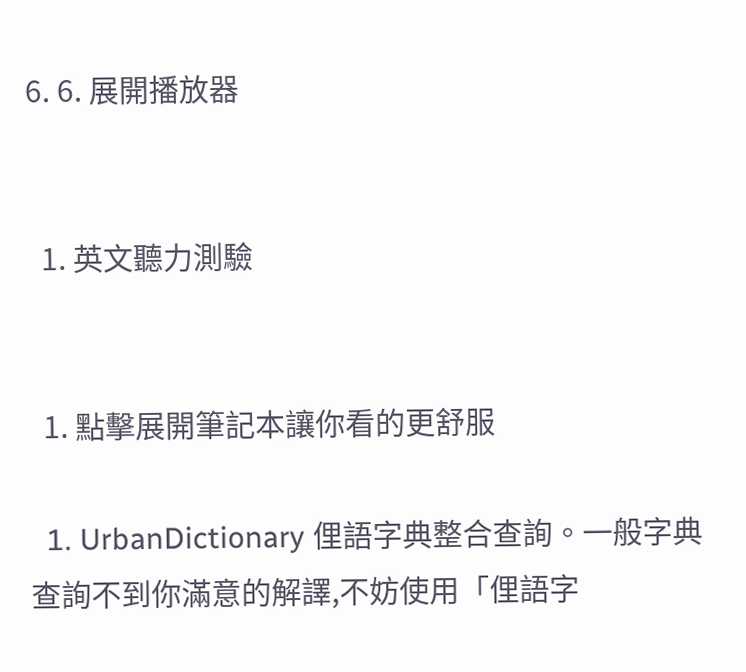6. 6. 展開播放器


  1. 英文聽力測驗


  1. 點擊展開筆記本讓你看的更舒服

  1. UrbanDictionary 俚語字典整合查詢。一般字典查詢不到你滿意的解譯,不妨使用「俚語字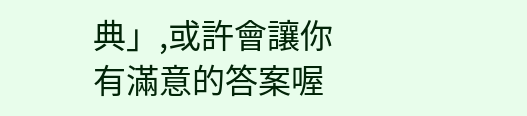典」,或許會讓你有滿意的答案喔